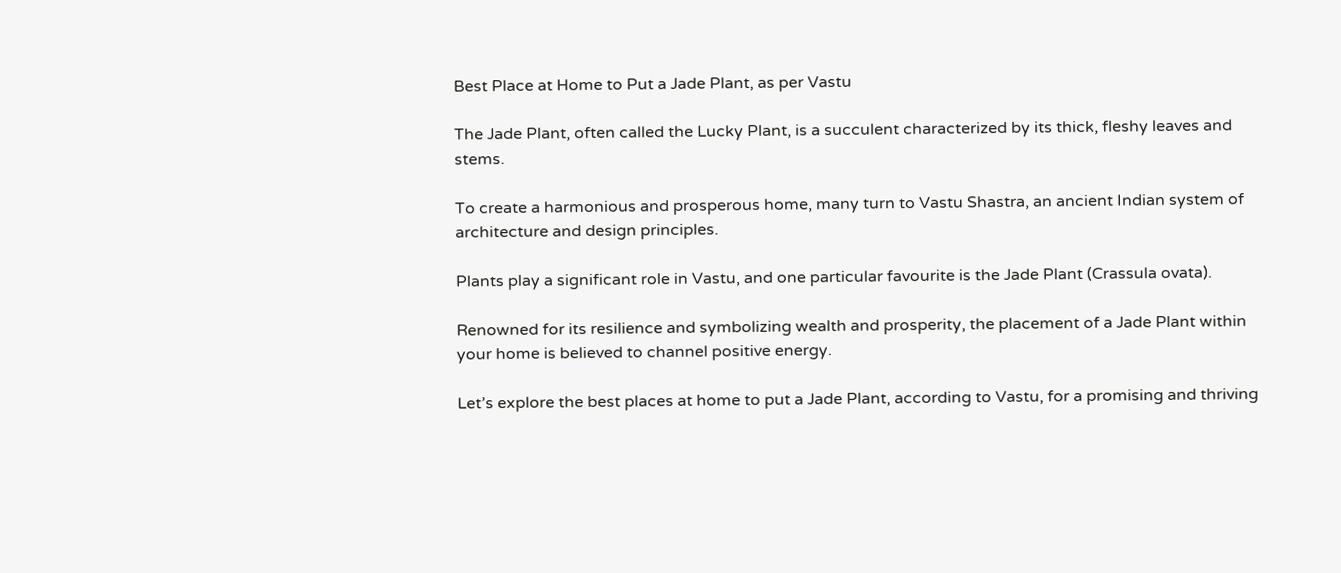Best Place at Home to Put a Jade Plant, as per Vastu

The Jade Plant, often called the Lucky Plant, is a succulent characterized by its thick, fleshy leaves and stems.

To create a harmonious and prosperous home, many turn to Vastu Shastra, an ancient Indian system of architecture and design principles.

Plants play a significant role in Vastu, and one particular favourite is the Jade Plant (Crassula ovata).

Renowned for its resilience and symbolizing wealth and prosperity, the placement of a Jade Plant within your home is believed to channel positive energy.

Let’s explore the best places at home to put a Jade Plant, according to Vastu, for a promising and thriving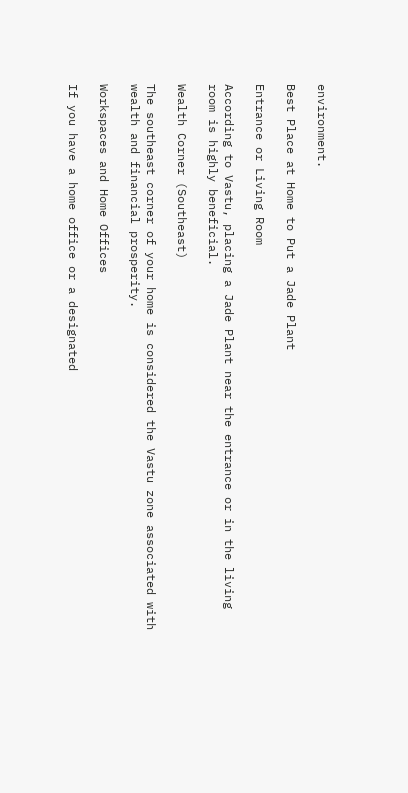environment.

Best Place at Home to Put a Jade Plant

Entrance or Living Room

According to Vastu, placing a Jade Plant near the entrance or in the living room is highly beneficial.

Wealth Corner (Southeast)

The southeast corner of your home is considered the Vastu zone associated with wealth and financial prosperity.

Workspaces and Home Offices

If you have a home office or a designated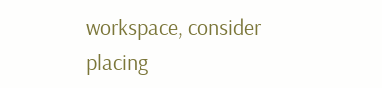workspace, consider placing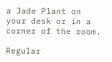a Jade Plant on your desk or in a corner of the room.

Regular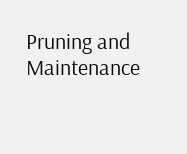Pruning and Maintenance